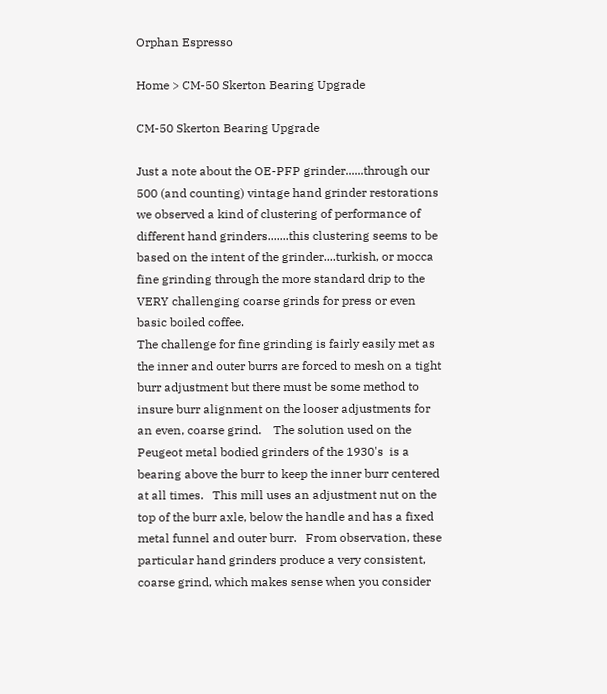Orphan Espresso

Home > CM-50 Skerton Bearing Upgrade

CM-50 Skerton Bearing Upgrade

Just a note about the OE-PFP grinder......through our 500 (and counting) vintage hand grinder restorations we observed a kind of clustering of performance of different hand grinders.......this clustering seems to be based on the intent of the grinder....turkish, or mocca fine grinding through the more standard drip to the VERY challenging coarse grinds for press or even basic boiled coffee.
The challenge for fine grinding is fairly easily met as the inner and outer burrs are forced to mesh on a tight burr adjustment but there must be some method to insure burr alignment on the looser adjustments for an even, coarse grind.    The solution used on the Peugeot metal bodied grinders of the 1930's  is a bearing above the burr to keep the inner burr centered at all times.   This mill uses an adjustment nut on the top of the burr axle, below the handle and has a fixed metal funnel and outer burr.   From observation, these particular hand grinders produce a very consistent, coarse grind, which makes sense when you consider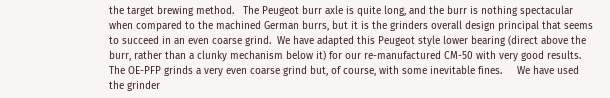the target brewing method.   The Peugeot burr axle is quite long, and the burr is nothing spectacular when compared to the machined German burrs, but it is the grinders overall design principal that seems to succeed in an even coarse grind.  We have adapted this Peugeot style lower bearing (direct above the burr, rather than a clunky mechanism below it) for our re-manufactured CM-50 with very good results.
The OE-PFP grinds a very even coarse grind but, of course, with some inevitable fines.     We have used the grinder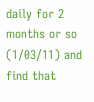daily for 2 months or so (1/03/11) and find that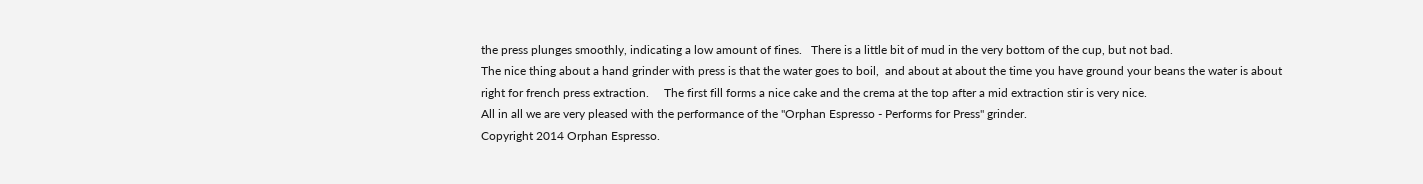the press plunges smoothly, indicating a low amount of fines.   There is a little bit of mud in the very bottom of the cup, but not bad.
The nice thing about a hand grinder with press is that the water goes to boil,  and about at about the time you have ground your beans the water is about right for french press extraction.     The first fill forms a nice cake and the crema at the top after a mid extraction stir is very nice.
All in all we are very pleased with the performance of the "Orphan Espresso - Performs for Press" grinder.
Copyright 2014 Orphan Espresso.